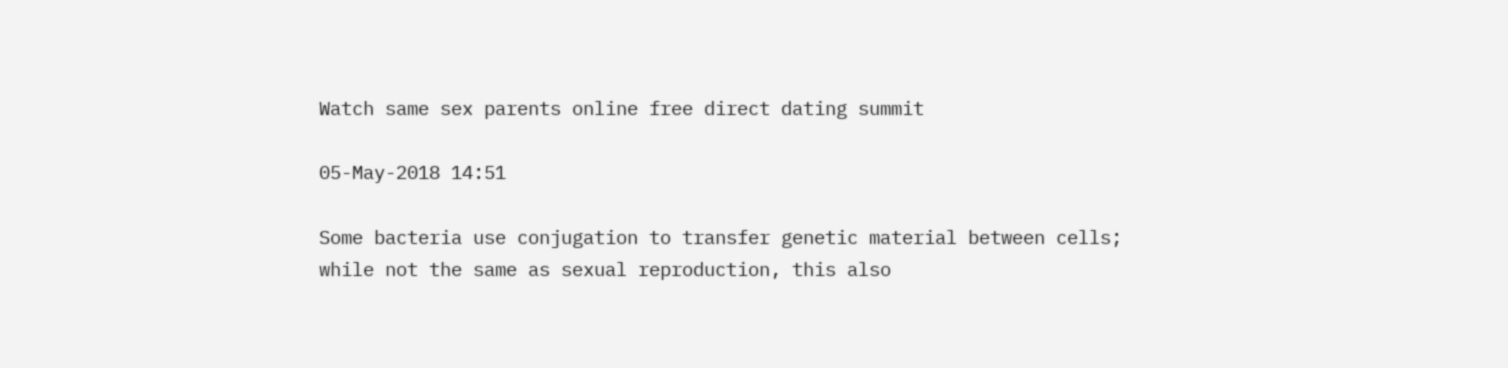Watch same sex parents online free direct dating summit

05-May-2018 14:51

Some bacteria use conjugation to transfer genetic material between cells; while not the same as sexual reproduction, this also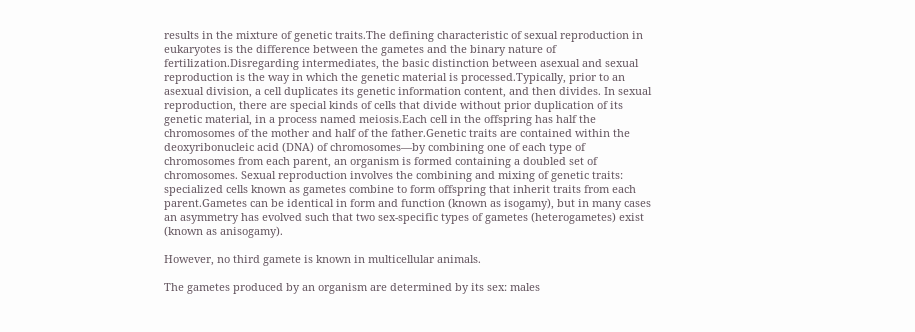results in the mixture of genetic traits.The defining characteristic of sexual reproduction in eukaryotes is the difference between the gametes and the binary nature of fertilization.Disregarding intermediates, the basic distinction between asexual and sexual reproduction is the way in which the genetic material is processed.Typically, prior to an asexual division, a cell duplicates its genetic information content, and then divides. In sexual reproduction, there are special kinds of cells that divide without prior duplication of its genetic material, in a process named meiosis.Each cell in the offspring has half the chromosomes of the mother and half of the father.Genetic traits are contained within the deoxyribonucleic acid (DNA) of chromosomes—by combining one of each type of chromosomes from each parent, an organism is formed containing a doubled set of chromosomes. Sexual reproduction involves the combining and mixing of genetic traits: specialized cells known as gametes combine to form offspring that inherit traits from each parent.Gametes can be identical in form and function (known as isogamy), but in many cases an asymmetry has evolved such that two sex-specific types of gametes (heterogametes) exist (known as anisogamy).

However, no third gamete is known in multicellular animals.

The gametes produced by an organism are determined by its sex: males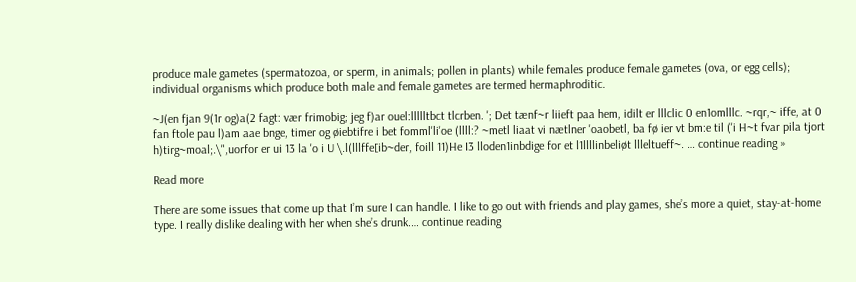produce male gametes (spermatozoa, or sperm, in animals; pollen in plants) while females produce female gametes (ova, or egg cells); individual organisms which produce both male and female gametes are termed hermaphroditic.

~J(en fjan 9(1r og)a(2 fagt: vær frimobig; jeg f)ar ouel:llllltbct tlcrben. '; Det tænf~r liieft paa hem, idilt er lllclic 0 en1omlllc. ~rqr,~ iffe, at 0 fan ftole pau l)am aae bnge, timer og øiebtifre i bet fomml'li'oe (llll:? ~metl liaat vi nætlner 'oaobetl, ba fø ier vt bm:e til ('i H~t fvar pila tjort h)tirg~moal;.\",uorfor er ui 13 la 'o i U \.l(lllffe[ib~der, foill 11)He I3 lloden1inbdige for et l1llllinbeliøt llleltueff~. … continue reading »

Read more

There are some issues that come up that I’m sure I can handle. I like to go out with friends and play games, she’s more a quiet, stay-at-home type. I really dislike dealing with her when she’s drunk.… continue reading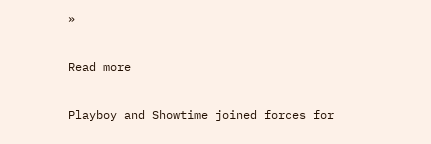»

Read more

Playboy and Showtime joined forces for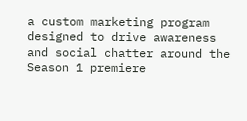a custom marketing program designed to drive awareness and social chatter around the Season 1 premiere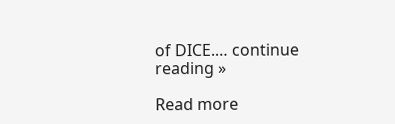of DICE.… continue reading »

Read more